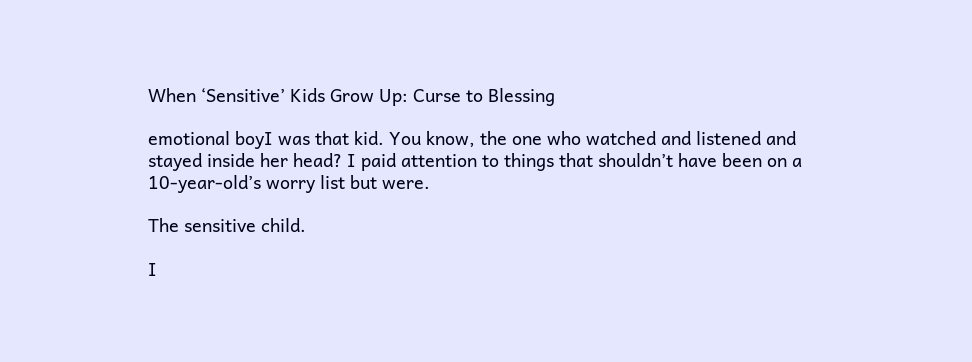When ‘Sensitive’ Kids Grow Up: Curse to Blessing

emotional boyI was that kid. You know, the one who watched and listened and stayed inside her head? I paid attention to things that shouldn’t have been on a 10-year-old’s worry list but were.

The sensitive child.

I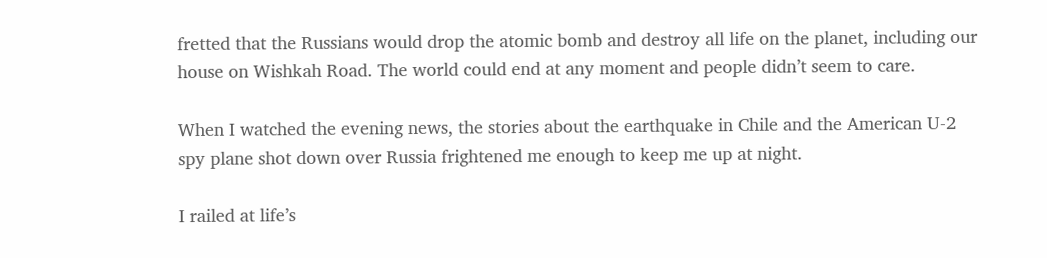fretted that the Russians would drop the atomic bomb and destroy all life on the planet, including our house on Wishkah Road. The world could end at any moment and people didn’t seem to care.

When I watched the evening news, the stories about the earthquake in Chile and the American U-2 spy plane shot down over Russia frightened me enough to keep me up at night.

I railed at life’s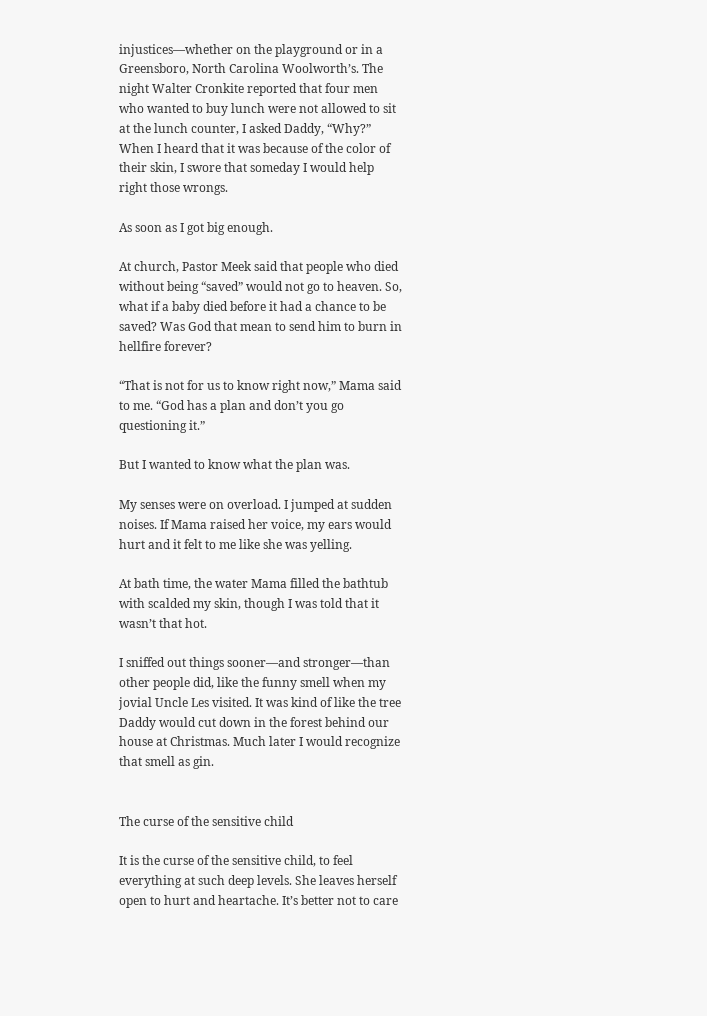injustices—whether on the playground or in a Greensboro, North Carolina Woolworth’s. The night Walter Cronkite reported that four men who wanted to buy lunch were not allowed to sit at the lunch counter, I asked Daddy, “Why?” When I heard that it was because of the color of their skin, I swore that someday I would help right those wrongs.

As soon as I got big enough.

At church, Pastor Meek said that people who died without being “saved” would not go to heaven. So, what if a baby died before it had a chance to be saved? Was God that mean to send him to burn in hellfire forever?

“That is not for us to know right now,” Mama said to me. “God has a plan and don’t you go questioning it.”

But I wanted to know what the plan was.

My senses were on overload. I jumped at sudden noises. If Mama raised her voice, my ears would hurt and it felt to me like she was yelling.

At bath time, the water Mama filled the bathtub with scalded my skin, though I was told that it wasn’t that hot.

I sniffed out things sooner—and stronger—than other people did, like the funny smell when my jovial Uncle Les visited. It was kind of like the tree Daddy would cut down in the forest behind our house at Christmas. Much later I would recognize that smell as gin.


The curse of the sensitive child

It is the curse of the sensitive child, to feel everything at such deep levels. She leaves herself open to hurt and heartache. It’s better not to care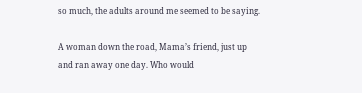so much, the adults around me seemed to be saying.

A woman down the road, Mama’s friend, just up and ran away one day. Who would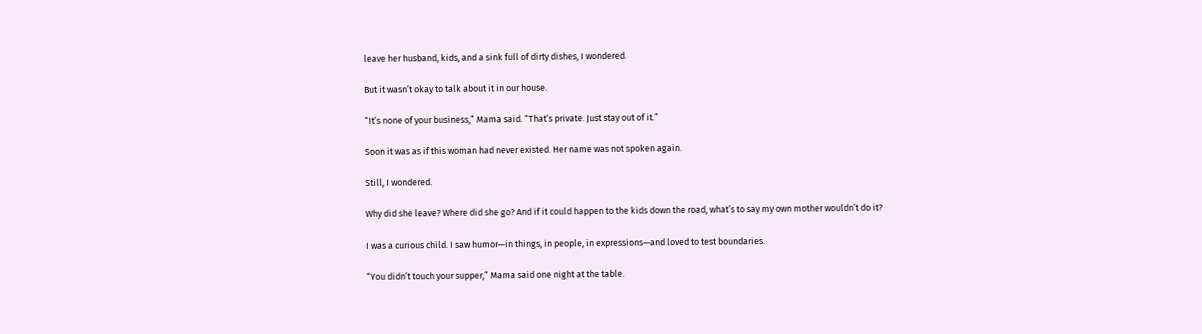leave her husband, kids, and a sink full of dirty dishes, I wondered.

But it wasn’t okay to talk about it in our house.

“It’s none of your business,” Mama said. “That’s private. Just stay out of it.”

Soon it was as if this woman had never existed. Her name was not spoken again.

Still, I wondered.

Why did she leave? Where did she go? And if it could happen to the kids down the road, what’s to say my own mother wouldn’t do it?

I was a curious child. I saw humor—in things, in people, in expressions—and loved to test boundaries.

“You didn’t touch your supper,” Mama said one night at the table.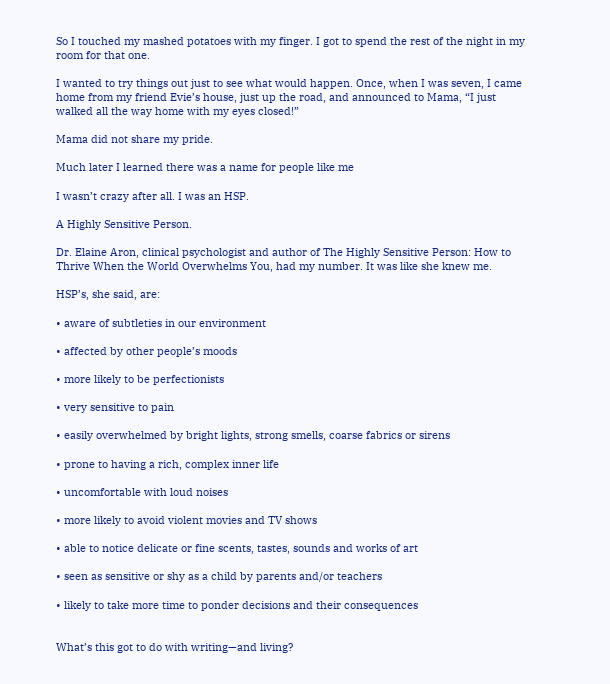So I touched my mashed potatoes with my finger. I got to spend the rest of the night in my room for that one.

I wanted to try things out just to see what would happen. Once, when I was seven, I came home from my friend Evie’s house, just up the road, and announced to Mama, “I just walked all the way home with my eyes closed!”

Mama did not share my pride.

Much later I learned there was a name for people like me

I wasn’t crazy after all. I was an HSP.

A Highly Sensitive Person.

Dr. Elaine Aron, clinical psychologist and author of The Highly Sensitive Person: How to Thrive When the World Overwhelms You, had my number. It was like she knew me.

HSP’s, she said, are:

• aware of subtleties in our environment

• affected by other people’s moods

• more likely to be perfectionists

• very sensitive to pain

• easily overwhelmed by bright lights, strong smells, coarse fabrics or sirens

• prone to having a rich, complex inner life

• uncomfortable with loud noises

• more likely to avoid violent movies and TV shows

• able to notice delicate or fine scents, tastes, sounds and works of art

• seen as sensitive or shy as a child by parents and/or teachers

• likely to take more time to ponder decisions and their consequences


What’s this got to do with writing—and living?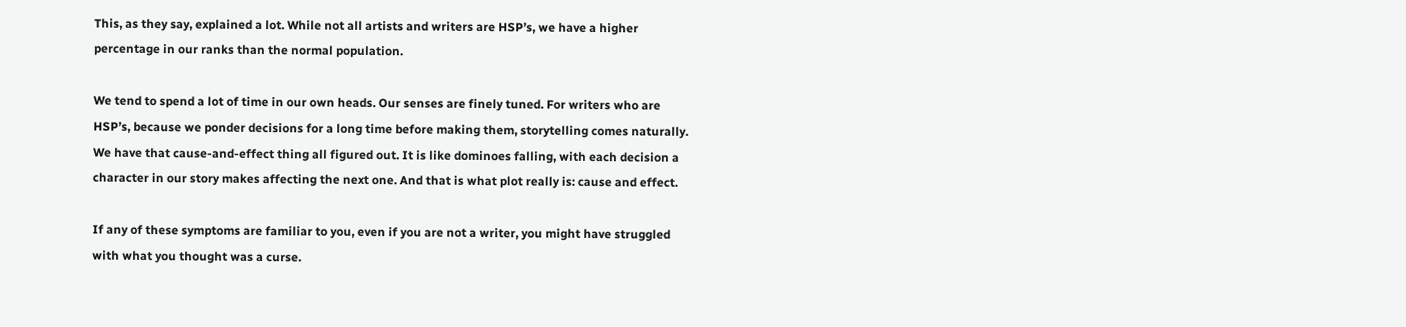This, as they say, explained a lot. While not all artists and writers are HSP’s, we have a higher percentage in our ranks than the normal population.

We tend to spend a lot of time in our own heads. Our senses are finely tuned. For writers who are HSP’s, because we ponder decisions for a long time before making them, storytelling comes naturally. We have that cause-and-effect thing all figured out. It is like dominoes falling, with each decision a character in our story makes affecting the next one. And that is what plot really is: cause and effect.

If any of these symptoms are familiar to you, even if you are not a writer, you might have struggled with what you thought was a curse.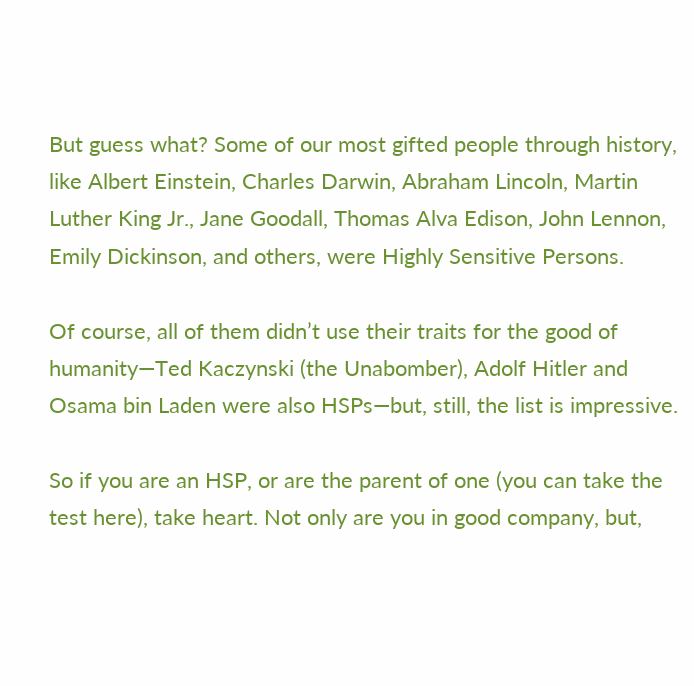But guess what? Some of our most gifted people through history, like Albert Einstein, Charles Darwin, Abraham Lincoln, Martin Luther King Jr., Jane Goodall, Thomas Alva Edison, John Lennon, Emily Dickinson, and others, were Highly Sensitive Persons.

Of course, all of them didn’t use their traits for the good of humanity—Ted Kaczynski (the Unabomber), Adolf Hitler and Osama bin Laden were also HSPs—but, still, the list is impressive.

So if you are an HSP, or are the parent of one (you can take the test here), take heart. Not only are you in good company, but,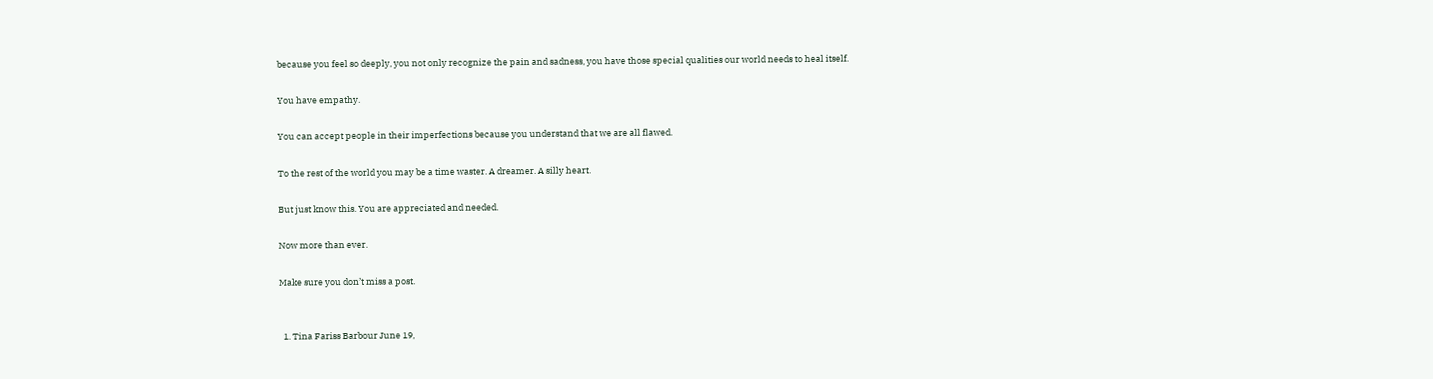because you feel so deeply, you not only recognize the pain and sadness, you have those special qualities our world needs to heal itself.

You have empathy.

You can accept people in their imperfections because you understand that we are all flawed.

To the rest of the world you may be a time waster. A dreamer. A silly heart.

But just know this. You are appreciated and needed.

Now more than ever.

Make sure you don’t miss a post.


  1. Tina Fariss Barbour June 19,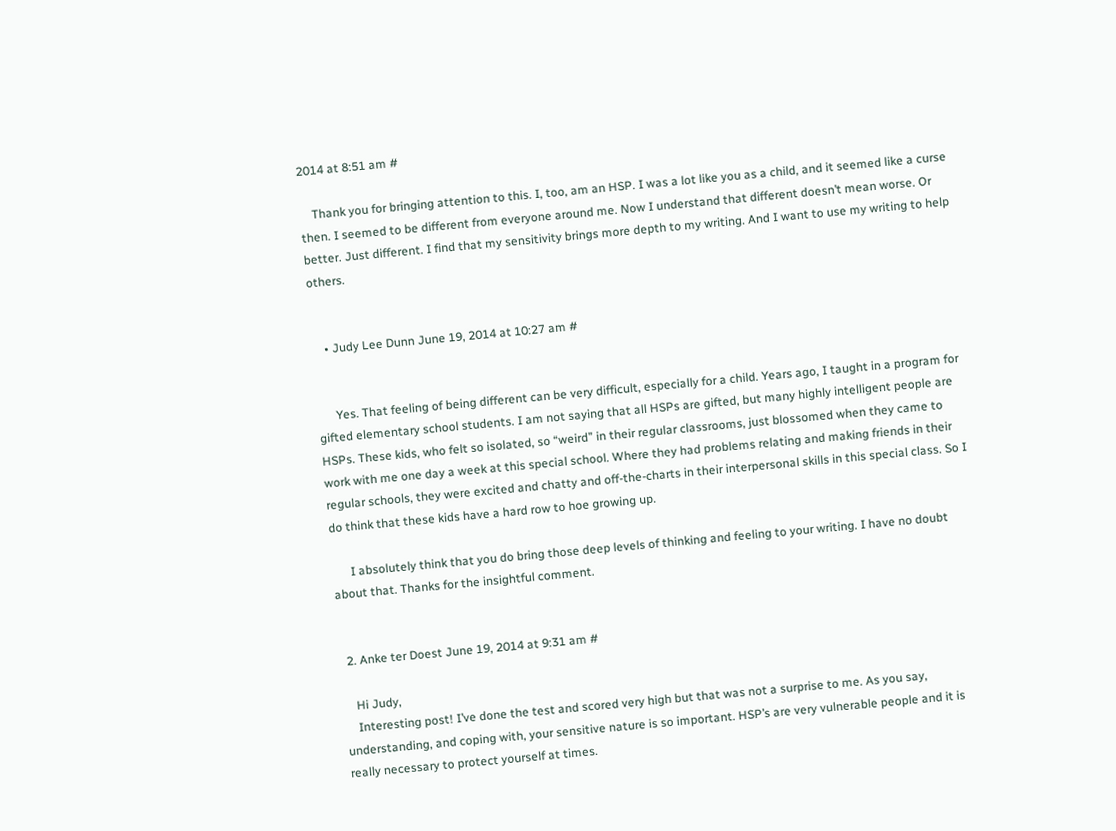2014 at 8:51 am #

    Thank you for bringing attention to this. I, too, am an HSP. I was a lot like you as a child, and it seemed like a curse then. I seemed to be different from everyone around me. Now I understand that different doesn’t mean worse. Or better. Just different. I find that my sensitivity brings more depth to my writing. And I want to use my writing to help others.


    • Judy Lee Dunn June 19, 2014 at 10:27 am #


      Yes. That feeling of being different can be very difficult, especially for a child. Years ago, I taught in a program for gifted elementary school students. I am not saying that all HSPs are gifted, but many highly intelligent people are HSPs. These kids, who felt so isolated, so “weird” in their regular classrooms, just blossomed when they came to work with me one day a week at this special school. Where they had problems relating and making friends in their regular schools, they were excited and chatty and off-the-charts in their interpersonal skills in this special class. So I do think that these kids have a hard row to hoe growing up.

      I absolutely think that you do bring those deep levels of thinking and feeling to your writing. I have no doubt about that. Thanks for the insightful comment.


  2. Anke ter Doest June 19, 2014 at 9:31 am #

    Hi Judy,
    Interesting post! I’ve done the test and scored very high but that was not a surprise to me. As you say, understanding, and coping with, your sensitive nature is so important. HSP’s are very vulnerable people and it is really necessary to protect yourself at times.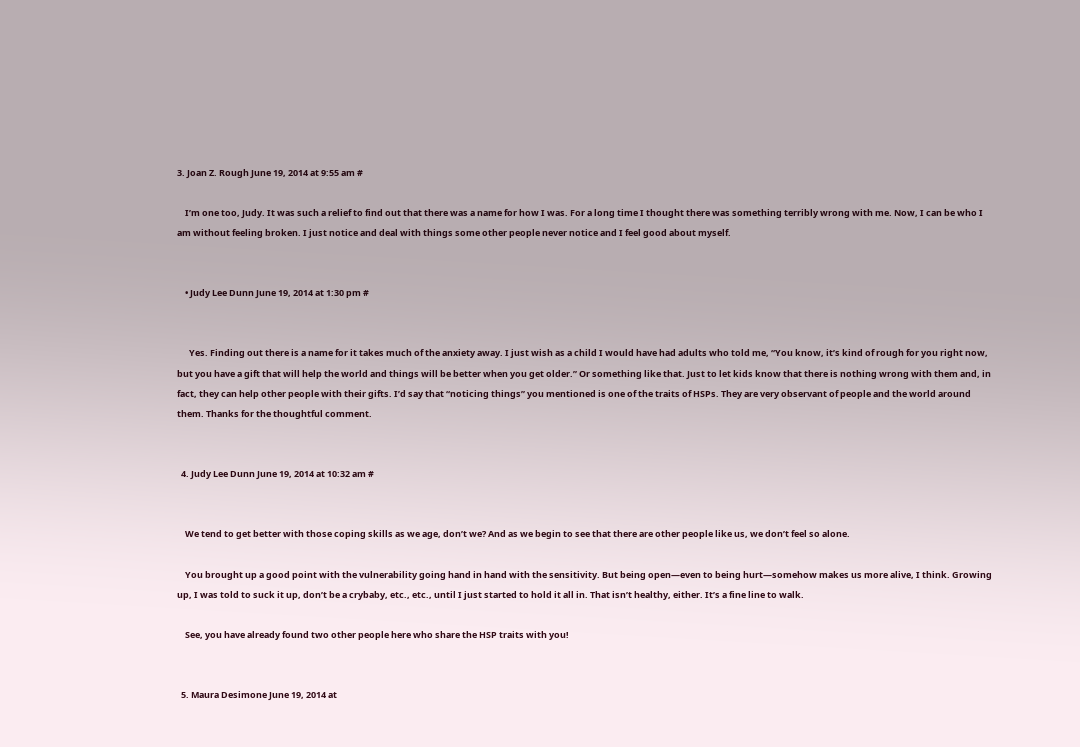3. Joan Z. Rough June 19, 2014 at 9:55 am #

    I’m one too, Judy. It was such a relief to find out that there was a name for how I was. For a long time I thought there was something terribly wrong with me. Now, I can be who I am without feeling broken. I just notice and deal with things some other people never notice and I feel good about myself.


    • Judy Lee Dunn June 19, 2014 at 1:30 pm #


      Yes. Finding out there is a name for it takes much of the anxiety away. I just wish as a child I would have had adults who told me, “You know, it’s kind of rough for you right now, but you have a gift that will help the world and things will be better when you get older.” Or something like that. Just to let kids know that there is nothing wrong with them and, in fact, they can help other people with their gifts. I’d say that “noticing things” you mentioned is one of the traits of HSPs. They are very observant of people and the world around them. Thanks for the thoughtful comment.


  4. Judy Lee Dunn June 19, 2014 at 10:32 am #


    We tend to get better with those coping skills as we age, don’t we? And as we begin to see that there are other people like us, we don’t feel so alone.

    You brought up a good point with the vulnerability going hand in hand with the sensitivity. But being open—even to being hurt—somehow makes us more alive, I think. Growing up, I was told to suck it up, don’t be a crybaby, etc., etc., until I just started to hold it all in. That isn’t healthy, either. It’s a fine line to walk.

    See, you have already found two other people here who share the HSP traits with you!


  5. Maura Desimone June 19, 2014 at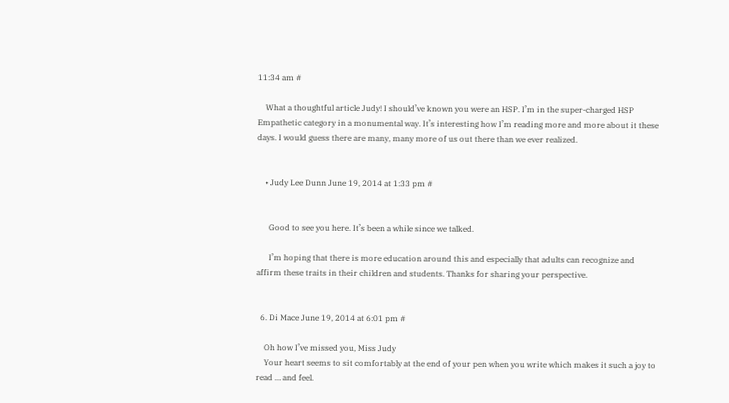11:34 am #

    What a thoughtful article Judy! I should’ve known you were an HSP. I’m in the super-charged HSP Empathetic category in a monumental way. It’s interesting how I’m reading more and more about it these days. I would guess there are many, many more of us out there than we ever realized.


    • Judy Lee Dunn June 19, 2014 at 1:33 pm #


      Good to see you here. It’s been a while since we talked.

      I’m hoping that there is more education around this and especially that adults can recognize and affirm these traits in their children and students. Thanks for sharing your perspective.


  6. Di Mace June 19, 2014 at 6:01 pm #

    Oh how I’ve missed you, Miss Judy
    Your heart seems to sit comfortably at the end of your pen when you write which makes it such a joy to read … and feel.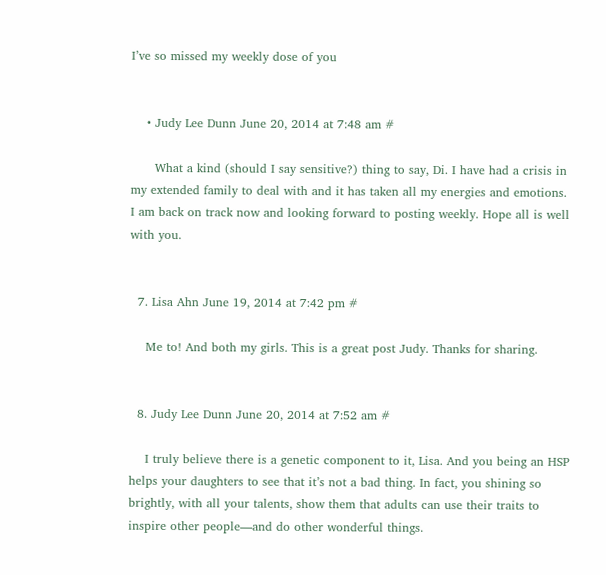I’ve so missed my weekly dose of you


    • Judy Lee Dunn June 20, 2014 at 7:48 am #

      What a kind (should I say sensitive?) thing to say, Di. I have had a crisis in my extended family to deal with and it has taken all my energies and emotions. I am back on track now and looking forward to posting weekly. Hope all is well with you.


  7. Lisa Ahn June 19, 2014 at 7:42 pm #

    Me to! And both my girls. This is a great post Judy. Thanks for sharing.


  8. Judy Lee Dunn June 20, 2014 at 7:52 am #

    I truly believe there is a genetic component to it, Lisa. And you being an HSP helps your daughters to see that it’s not a bad thing. In fact, you shining so brightly, with all your talents, show them that adults can use their traits to inspire other people—and do other wonderful things.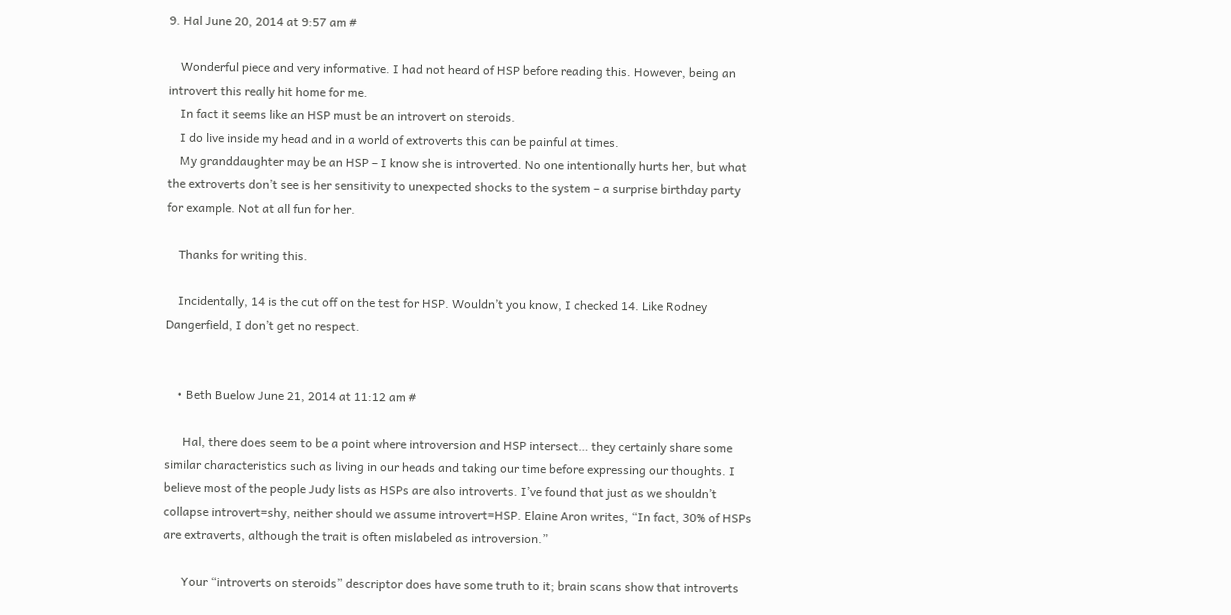9. Hal June 20, 2014 at 9:57 am #

    Wonderful piece and very informative. I had not heard of HSP before reading this. However, being an introvert this really hit home for me.
    In fact it seems like an HSP must be an introvert on steroids.
    I do live inside my head and in a world of extroverts this can be painful at times.
    My granddaughter may be an HSP – I know she is introverted. No one intentionally hurts her, but what the extroverts don’t see is her sensitivity to unexpected shocks to the system – a surprise birthday party for example. Not at all fun for her.

    Thanks for writing this.

    Incidentally, 14 is the cut off on the test for HSP. Wouldn’t you know, I checked 14. Like Rodney Dangerfield, I don’t get no respect.


    • Beth Buelow June 21, 2014 at 11:12 am #

      Hal, there does seem to be a point where introversion and HSP intersect… they certainly share some similar characteristics such as living in our heads and taking our time before expressing our thoughts. I believe most of the people Judy lists as HSPs are also introverts. I’ve found that just as we shouldn’t collapse introvert=shy, neither should we assume introvert=HSP. Elaine Aron writes, “In fact, 30% of HSPs are extraverts, although the trait is often mislabeled as introversion.”

      Your “introverts on steroids” descriptor does have some truth to it; brain scans show that introverts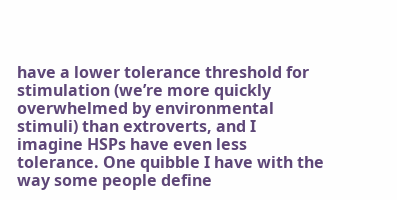have a lower tolerance threshold for stimulation (we’re more quickly overwhelmed by environmental stimuli) than extroverts, and I imagine HSPs have even less tolerance. One quibble I have with the way some people define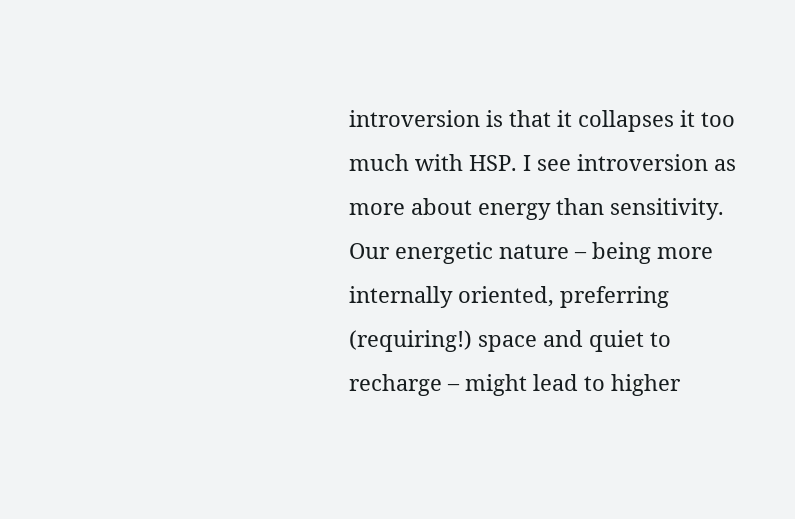introversion is that it collapses it too much with HSP. I see introversion as more about energy than sensitivity. Our energetic nature – being more internally oriented, preferring (requiring!) space and quiet to recharge – might lead to higher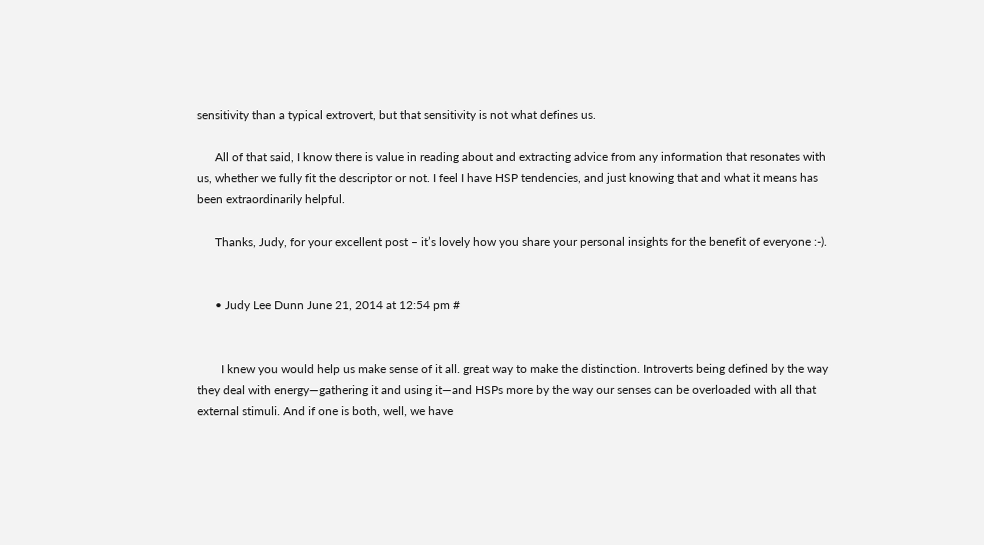sensitivity than a typical extrovert, but that sensitivity is not what defines us.

      All of that said, I know there is value in reading about and extracting advice from any information that resonates with us, whether we fully fit the descriptor or not. I feel I have HSP tendencies, and just knowing that and what it means has been extraordinarily helpful.

      Thanks, Judy, for your excellent post – it’s lovely how you share your personal insights for the benefit of everyone :-).


      • Judy Lee Dunn June 21, 2014 at 12:54 pm #


        I knew you would help us make sense of it all. great way to make the distinction. Introverts being defined by the way they deal with energy—gathering it and using it—and HSPs more by the way our senses can be overloaded with all that external stimuli. And if one is both, well, we have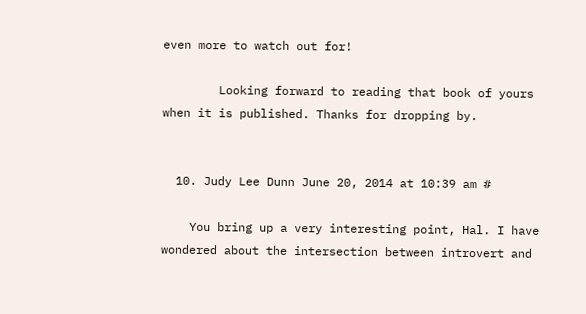even more to watch out for!

        Looking forward to reading that book of yours when it is published. Thanks for dropping by.


  10. Judy Lee Dunn June 20, 2014 at 10:39 am #

    You bring up a very interesting point, Hal. I have wondered about the intersection between introvert and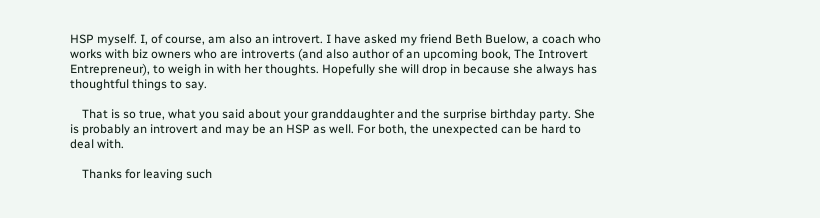HSP myself. I, of course, am also an introvert. I have asked my friend Beth Buelow, a coach who works with biz owners who are introverts (and also author of an upcoming book, The Introvert Entrepreneur), to weigh in with her thoughts. Hopefully she will drop in because she always has thoughtful things to say.

    That is so true, what you said about your granddaughter and the surprise birthday party. She is probably an introvert and may be an HSP as well. For both, the unexpected can be hard to deal with.

    Thanks for leaving such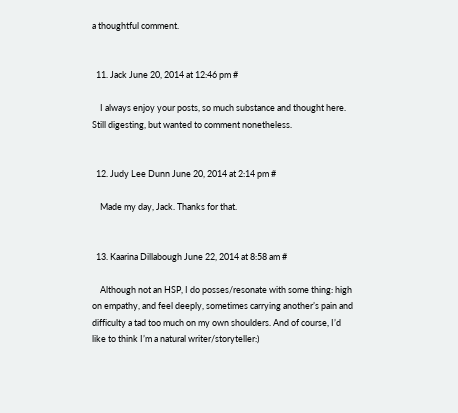a thoughtful comment.


  11. Jack June 20, 2014 at 12:46 pm #

    I always enjoy your posts, so much substance and thought here. Still digesting, but wanted to comment nonetheless.


  12. Judy Lee Dunn June 20, 2014 at 2:14 pm #

    Made my day, Jack. Thanks for that.


  13. Kaarina Dillabough June 22, 2014 at 8:58 am #

    Although not an HSP, I do posses/resonate with some thing: high on empathy, and feel deeply, sometimes carrying another’s pain and difficulty a tad too much on my own shoulders. And of course, I’d like to think I’m a natural writer/storyteller:)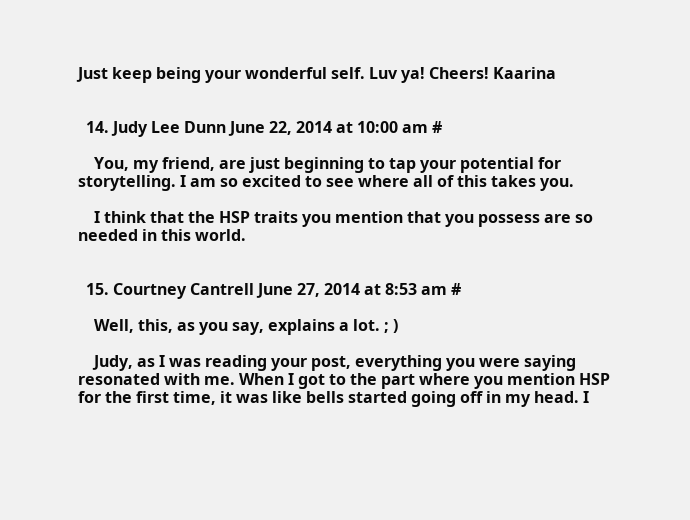Just keep being your wonderful self. Luv ya! Cheers! Kaarina


  14. Judy Lee Dunn June 22, 2014 at 10:00 am #

    You, my friend, are just beginning to tap your potential for storytelling. I am so excited to see where all of this takes you.

    I think that the HSP traits you mention that you possess are so needed in this world.


  15. Courtney Cantrell June 27, 2014 at 8:53 am #

    Well, this, as you say, explains a lot. ; )

    Judy, as I was reading your post, everything you were saying resonated with me. When I got to the part where you mention HSP for the first time, it was like bells started going off in my head. I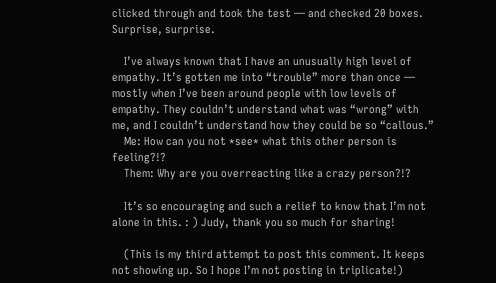clicked through and took the test — and checked 20 boxes. Surprise, surprise.

    I’ve always known that I have an unusually high level of empathy. It’s gotten me into “trouble” more than once — mostly when I’ve been around people with low levels of empathy. They couldn’t understand what was “wrong” with me, and I couldn’t understand how they could be so “callous.”
    Me: How can you not *see* what this other person is feeling?!?
    Them: Why are you overreacting like a crazy person?!?

    It’s so encouraging and such a relief to know that I’m not alone in this. : ) Judy, thank you so much for sharing!

    (This is my third attempt to post this comment. It keeps not showing up. So I hope I’m not posting in triplicate!)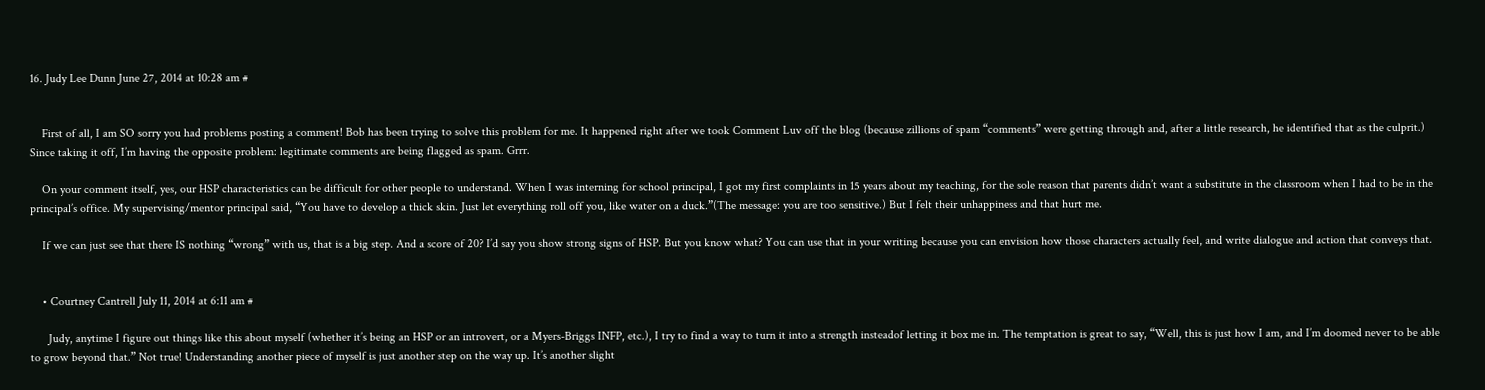16. Judy Lee Dunn June 27, 2014 at 10:28 am #


    First of all, I am SO sorry you had problems posting a comment! Bob has been trying to solve this problem for me. It happened right after we took Comment Luv off the blog (because zillions of spam “comments” were getting through and, after a little research, he identified that as the culprit.) Since taking it off, I’m having the opposite problem: legitimate comments are being flagged as spam. Grrr.

    On your comment itself, yes, our HSP characteristics can be difficult for other people to understand. When I was interning for school principal, I got my first complaints in 15 years about my teaching, for the sole reason that parents didn’t want a substitute in the classroom when I had to be in the principal’s office. My supervising/mentor principal said, “You have to develop a thick skin. Just let everything roll off you, like water on a duck.”(The message: you are too sensitive.) But I felt their unhappiness and that hurt me.

    If we can just see that there IS nothing “wrong” with us, that is a big step. And a score of 20? I’d say you show strong signs of HSP. But you know what? You can use that in your writing because you can envision how those characters actually feel, and write dialogue and action that conveys that.


    • Courtney Cantrell July 11, 2014 at 6:11 am #

      Judy, anytime I figure out things like this about myself (whether it’s being an HSP or an introvert, or a Myers-Briggs INFP, etc.), I try to find a way to turn it into a strength insteadof letting it box me in. The temptation is great to say, “Well, this is just how I am, and I’m doomed never to be able to grow beyond that.” Not true! Understanding another piece of myself is just another step on the way up. It’s another slight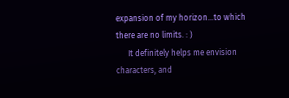expansion of my horizon…to which there are no limits. : )
      It definitely helps me envision characters, and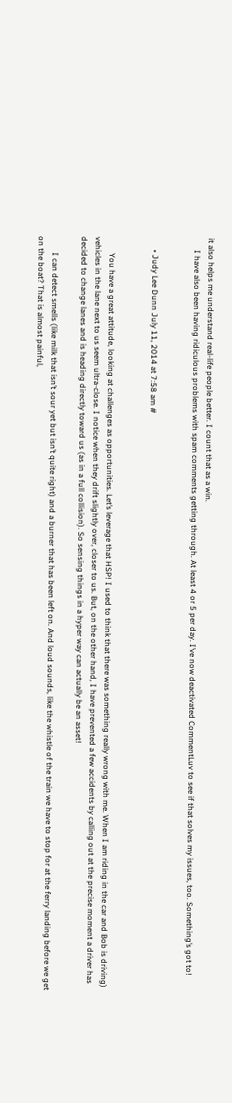it also helps me understand real-life people better. I count that as a win.
      I have also been having ridiculous problems with spam comments getting through. At least 4 or 5 per day. I’ve now deactivated CommentLuv to see if that solves my issues, too. Something’s got to!


      • Judy Lee Dunn July 11, 2014 at 7:58 am #


        You have a great attitude, looking at challenges as opportunities. Let’s leverage that HSP! I used to think that there was something really wrong with me. When I am riding in the car and Bob is driving) vehicles in the lane next to us seem ultra-close. I notice when they drift slightly over, closer to us. But, on the other hand, I have prevented a few accidents by calling out at the precise moment a driver has decided to change lanes and is heading directly toward us (as in a full collision). So sensing things in a hyper way can actually be an asset!

        I can detect smells (like milk that isn’t sour yet but isn’t quite right) and a burner that has been left on. And loud sounds, like the whistle of the train we have to stop for at the ferry landing before we get on the boat? That is almost painful,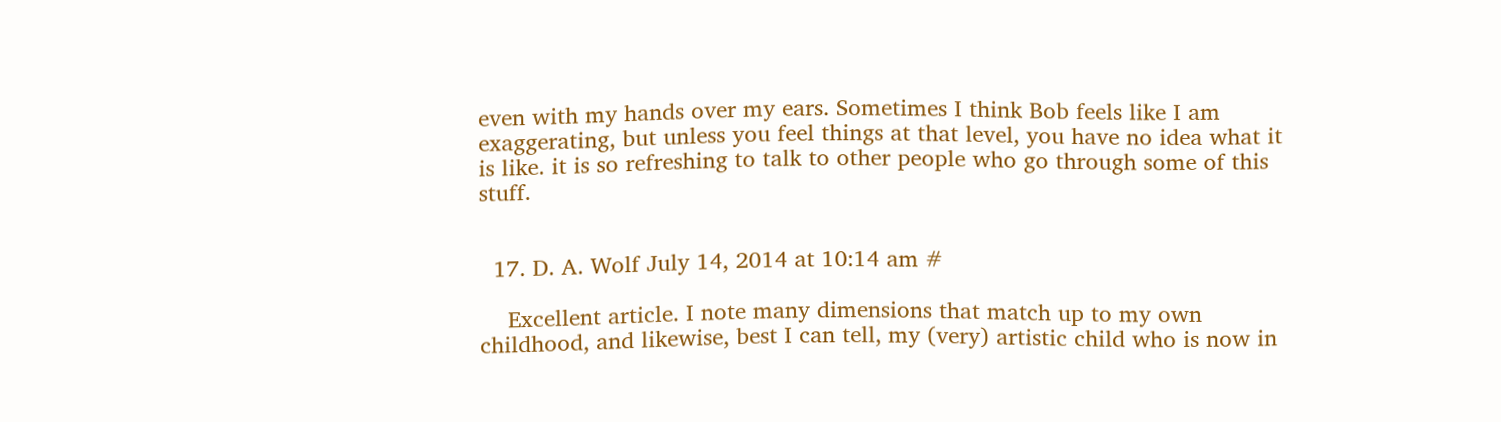even with my hands over my ears. Sometimes I think Bob feels like I am exaggerating, but unless you feel things at that level, you have no idea what it is like. it is so refreshing to talk to other people who go through some of this stuff.


  17. D. A. Wolf July 14, 2014 at 10:14 am #

    Excellent article. I note many dimensions that match up to my own childhood, and likewise, best I can tell, my (very) artistic child who is now in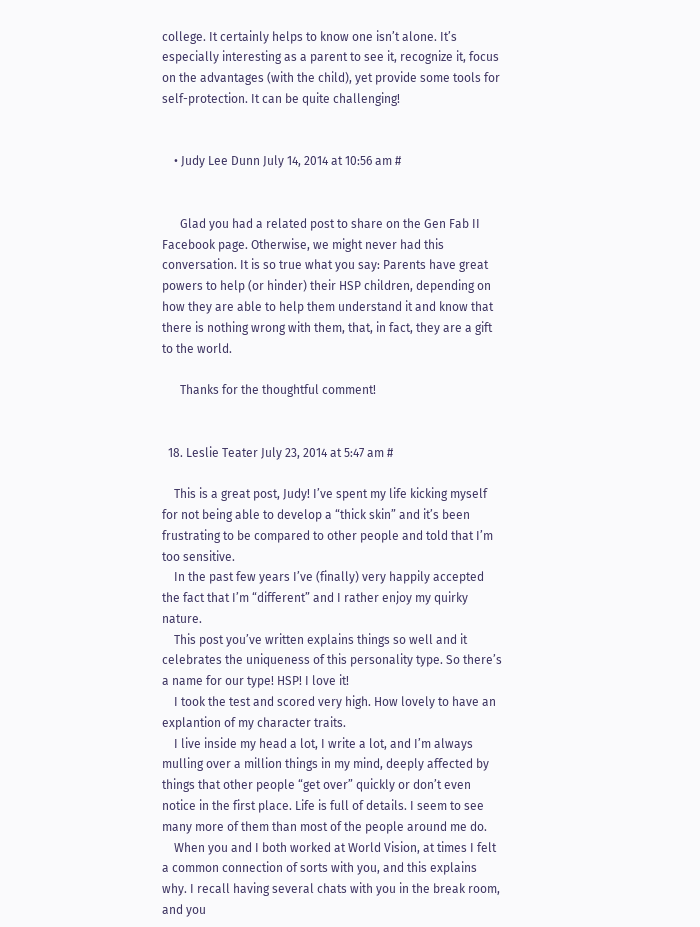college. It certainly helps to know one isn’t alone. It’s especially interesting as a parent to see it, recognize it, focus on the advantages (with the child), yet provide some tools for self-protection. It can be quite challenging!


    • Judy Lee Dunn July 14, 2014 at 10:56 am #


      Glad you had a related post to share on the Gen Fab II Facebook page. Otherwise, we might never had this conversation. It is so true what you say: Parents have great powers to help (or hinder) their HSP children, depending on how they are able to help them understand it and know that there is nothing wrong with them, that, in fact, they are a gift to the world.

      Thanks for the thoughtful comment!


  18. Leslie Teater July 23, 2014 at 5:47 am #

    This is a great post, Judy! I’ve spent my life kicking myself for not being able to develop a “thick skin” and it’s been frustrating to be compared to other people and told that I’m too sensitive.
    In the past few years I’ve (finally) very happily accepted the fact that I’m “different” and I rather enjoy my quirky nature.
    This post you’ve written explains things so well and it celebrates the uniqueness of this personality type. So there’s a name for our type! HSP! I love it!
    I took the test and scored very high. How lovely to have an explantion of my character traits.
    I live inside my head a lot, I write a lot, and I’m always mulling over a million things in my mind, deeply affected by things that other people “get over” quickly or don’t even notice in the first place. Life is full of details. I seem to see many more of them than most of the people around me do.
    When you and I both worked at World Vision, at times I felt a common connection of sorts with you, and this explains why. I recall having several chats with you in the break room, and you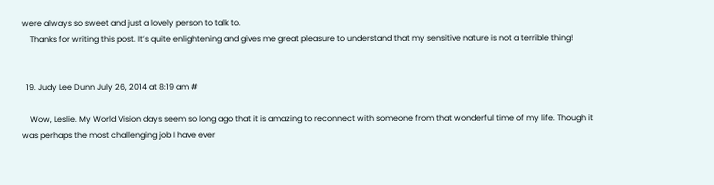were always so sweet and just a lovely person to talk to.
    Thanks for writing this post. It’s quite enlightening and gives me great pleasure to understand that my sensitive nature is not a terrible thing!


  19. Judy Lee Dunn July 26, 2014 at 8:19 am #

    Wow, Leslie. My World Vision days seem so long ago that it is amazing to reconnect with someone from that wonderful time of my life. Though it was perhaps the most challenging job I have ever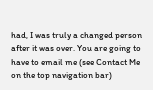had, I was truly a changed person after it was over. You are going to have to email me (see Contact Me on the top navigation bar)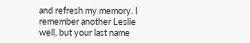and refresh my memory. I remember another Leslie well, but your last name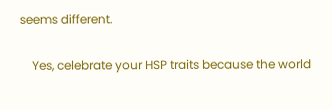seems different.

    Yes, celebrate your HSP traits because the world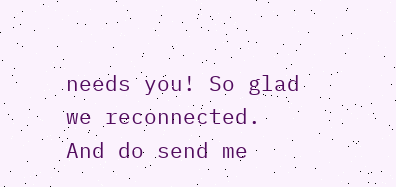needs you! So glad we reconnected. And do send me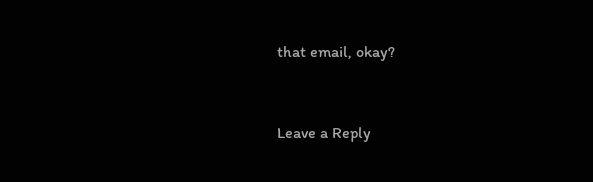that email, okay?


Leave a Reply